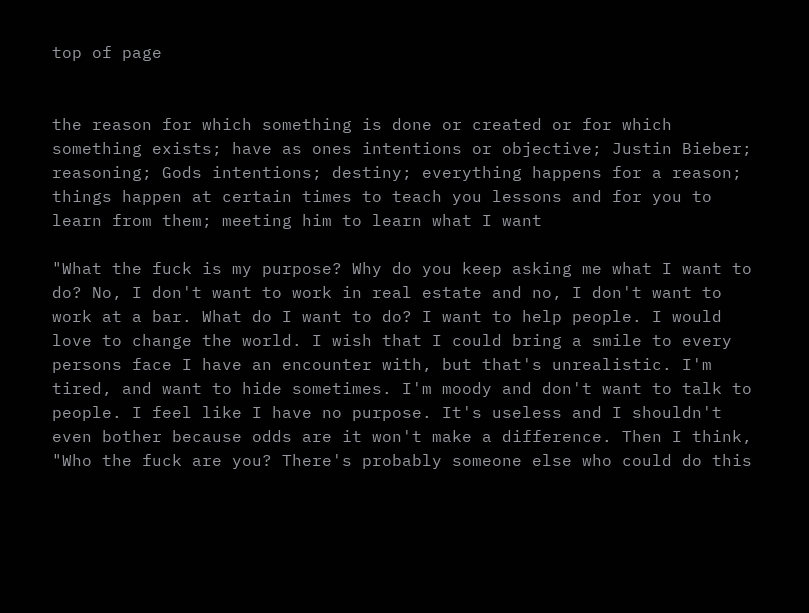top of page


the reason for which something is done or created or for which something exists; have as ones intentions or objective; Justin Bieber; reasoning; Gods intentions; destiny; everything happens for a reason; things happen at certain times to teach you lessons and for you to learn from them; meeting him to learn what I want

"What the fuck is my purpose? Why do you keep asking me what I want to do? No, I don't want to work in real estate and no, I don't want to work at a bar. What do I want to do? I want to help people. I would love to change the world. I wish that I could bring a smile to every persons face I have an encounter with, but that's unrealistic. I'm tired, and want to hide sometimes. I'm moody and don't want to talk to people. I feel like I have no purpose. It's useless and I shouldn't even bother because odds are it won't make a difference. Then I think, "Who the fuck are you? There's probably someone else who could do this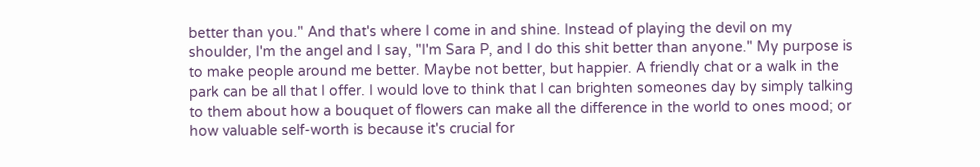better than you." And that's where I come in and shine. Instead of playing the devil on my shoulder, I'm the angel and I say, "I'm Sara P, and I do this shit better than anyone." My purpose is to make people around me better. Maybe not better, but happier. A friendly chat or a walk in the park can be all that I offer. I would love to think that I can brighten someones day by simply talking to them about how a bouquet of flowers can make all the difference in the world to ones mood; or how valuable self-worth is because it's crucial for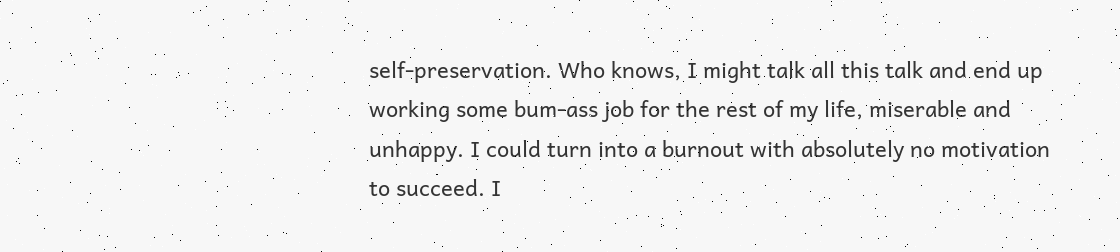self-preservation. Who knows, I might talk all this talk and end up working some bum-ass job for the rest of my life, miserable and unhappy. I could turn into a burnout with absolutely no motivation to succeed. I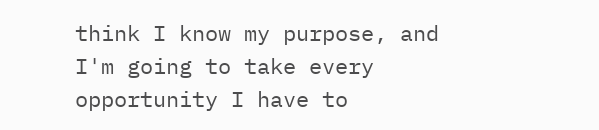think I know my purpose, and I'm going to take every opportunity I have to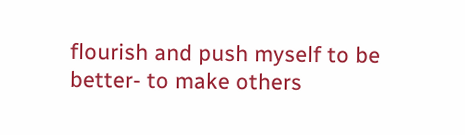flourish and push myself to be better- to make others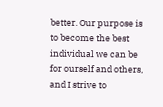better. Our purpose is to become the best individual we can be for ourself and others, and I strive to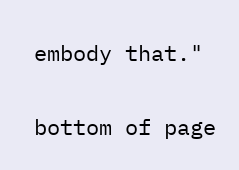embody that."

bottom of page